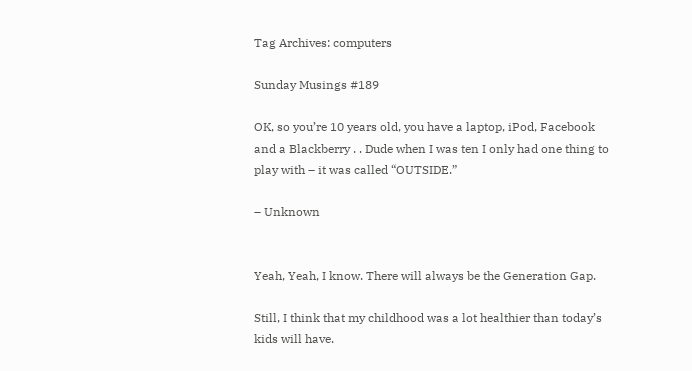Tag Archives: computers

Sunday Musings #189

OK, so you’re 10 years old, you have a laptop, iPod, Facebook and a Blackberry . . Dude when I was ten I only had one thing to play with – it was called “OUTSIDE.”

– Unknown


Yeah, Yeah, I know. There will always be the Generation Gap.

Still, I think that my childhood was a lot healthier than today’s kids will have.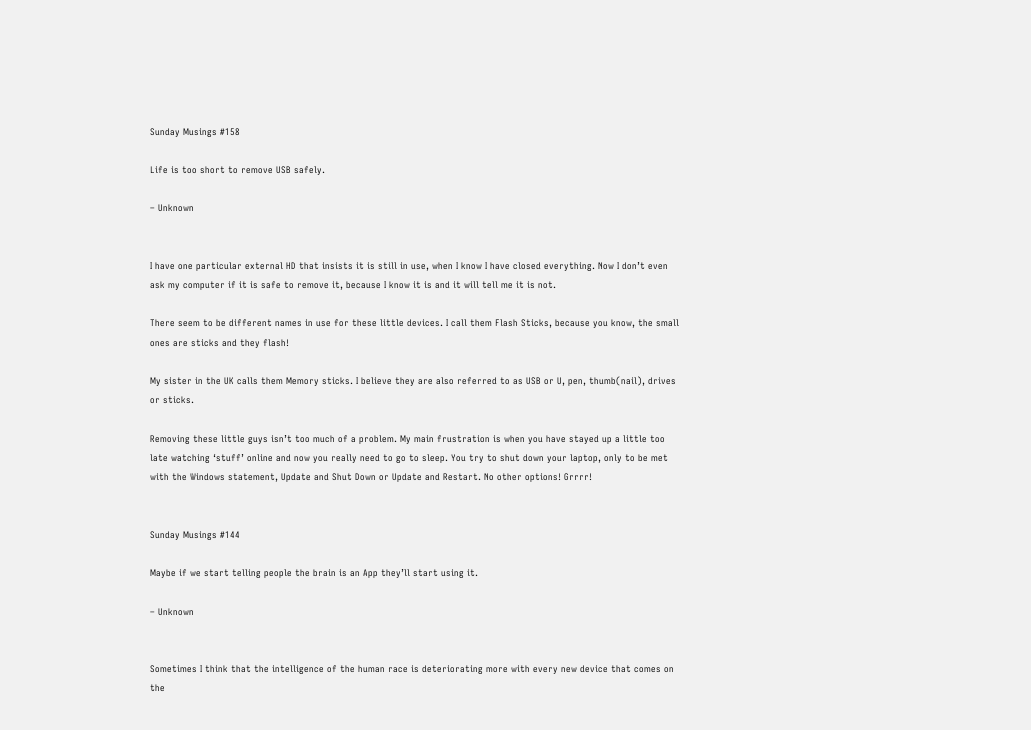Sunday Musings #158

Life is too short to remove USB safely.

– Unknown


I have one particular external HD that insists it is still in use, when I know I have closed everything. Now I don’t even ask my computer if it is safe to remove it, because I know it is and it will tell me it is not.

There seem to be different names in use for these little devices. I call them Flash Sticks, because you know, the small ones are sticks and they flash!

My sister in the UK calls them Memory sticks. I believe they are also referred to as USB or U, pen, thumb(nail), drives or sticks.

Removing these little guys isn’t too much of a problem. My main frustration is when you have stayed up a little too late watching ‘stuff’ online and now you really need to go to sleep. You try to shut down your laptop, only to be met with the Windows statement, Update and Shut Down or Update and Restart. No other options! Grrrr!


Sunday Musings #144

Maybe if we start telling people the brain is an App they’ll start using it.

– Unknown


Sometimes I think that the intelligence of the human race is deteriorating more with every new device that comes on the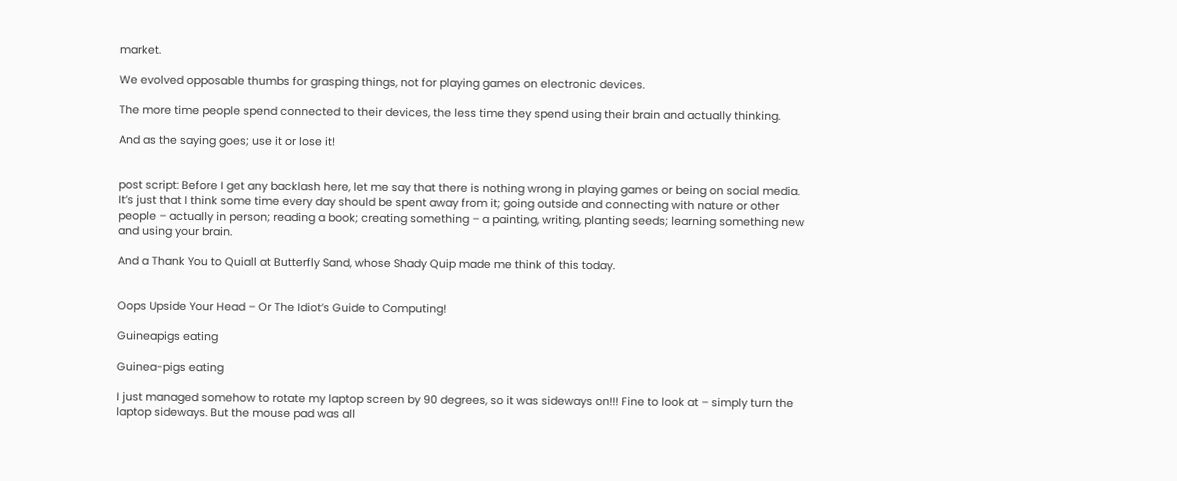market.

We evolved opposable thumbs for grasping things, not for playing games on electronic devices.

The more time people spend connected to their devices, the less time they spend using their brain and actually thinking.

And as the saying goes; use it or lose it!


post script: Before I get any backlash here, let me say that there is nothing wrong in playing games or being on social media. It’s just that I think some time every day should be spent away from it; going outside and connecting with nature or other people – actually in person; reading a book; creating something – a painting, writing, planting seeds; learning something new and using your brain.

And a Thank You to Quiall at Butterfly Sand, whose Shady Quip made me think of this today.


Oops Upside Your Head – Or The Idiot’s Guide to Computing!

Guineapigs eating

Guinea-pigs eating

I just managed somehow to rotate my laptop screen by 90 degrees, so it was sideways on!!! Fine to look at – simply turn the laptop sideways. But the mouse pad was all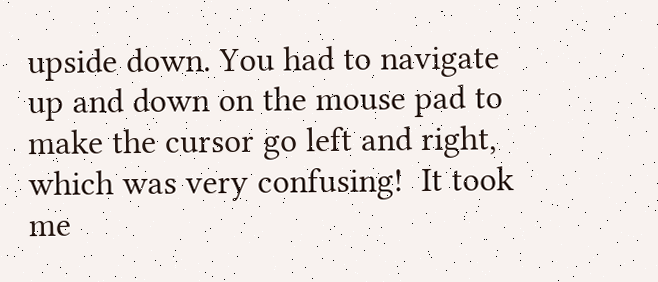upside down. You had to navigate up and down on the mouse pad to make the cursor go left and right, which was very confusing!  It took me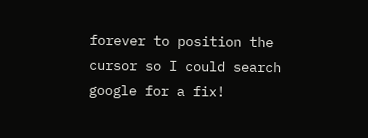forever to position the cursor so I could search google for a fix!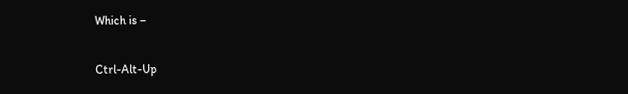Which is –

Ctrl-Alt-Up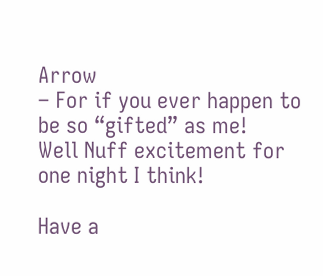Arrow
– For if you ever happen to be so “gifted” as me!
Well Nuff excitement for one night I think!

Have a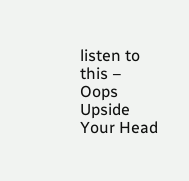listen to this – Oops Upside Your Head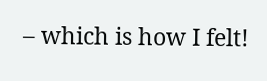– which is how I felt!